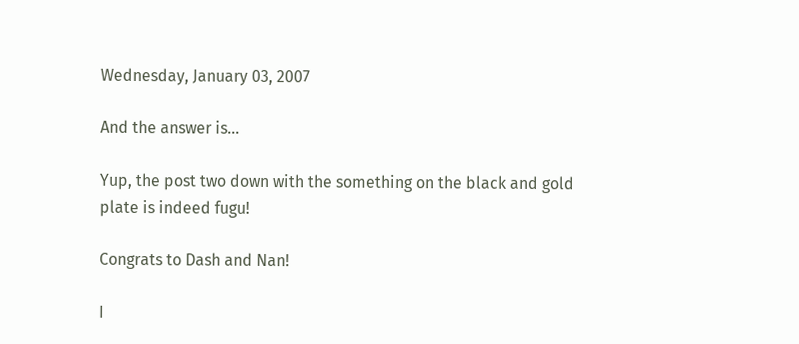Wednesday, January 03, 2007

And the answer is...

Yup, the post two down with the something on the black and gold plate is indeed fugu!

Congrats to Dash and Nan!

I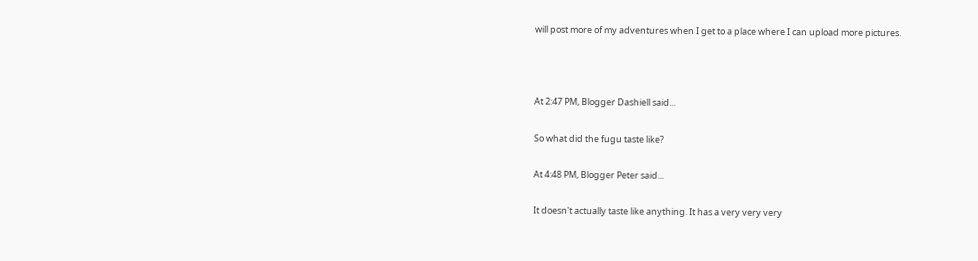will post more of my adventures when I get to a place where I can upload more pictures.



At 2:47 PM, Blogger Dashiell said...

So what did the fugu taste like?

At 4:48 PM, Blogger Peter said...

It doesn't actually taste like anything. It has a very very very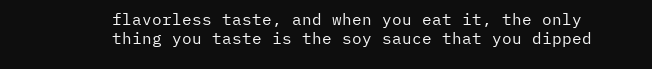flavorless taste, and when you eat it, the only thing you taste is the soy sauce that you dipped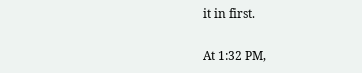it in first.

At 1:32 PM,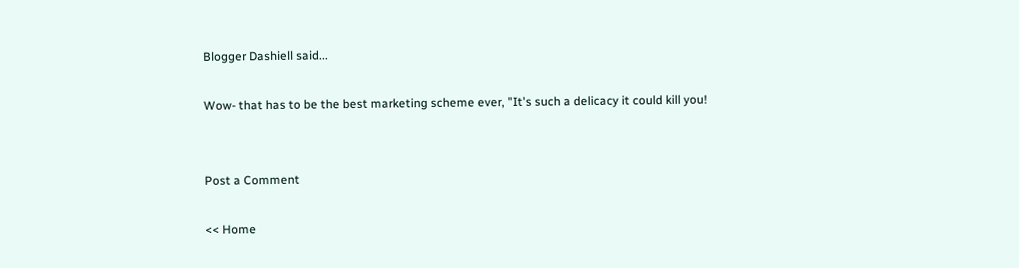Blogger Dashiell said...

Wow- that has to be the best marketing scheme ever, "It's such a delicacy it could kill you!


Post a Comment

<< Home